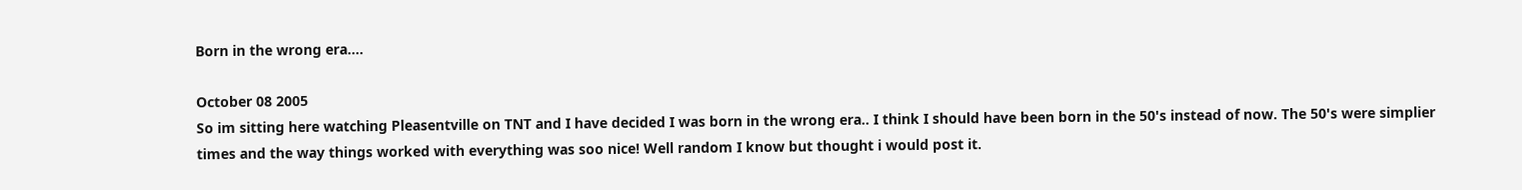Born in the wrong era....

October 08 2005
So im sitting here watching Pleasentville on TNT and I have decided I was born in the wrong era.. I think I should have been born in the 50's instead of now. The 50's were simplier times and the way things worked with everything was soo nice! Well random I know but thought i would post it.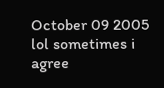October 09 2005
lol sometimes i agree